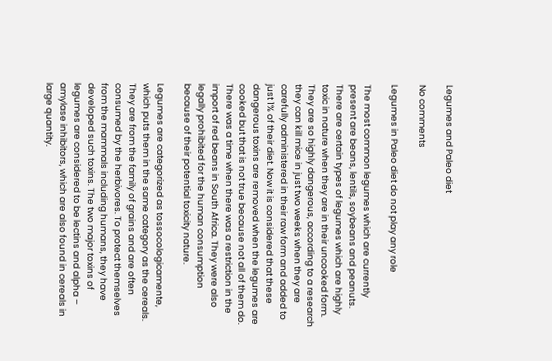Legumes and Paleo diet

No comments

Legumes in Paleo diet do not play any role

The most common legumes which are currently present are beans, lentils, soybeans and peanuts. There are certain types of legumes which are highly toxic in nature when they are in their uncooked form. They are so highly dangerous, according to a research they can kill mice in just two weeks when they are carefully administered in their raw form and added to just 1% of their diet. Now it is considered that these dangerous toxins are removed when the legumes are cooked but that is not true because not all of them do. There was a time when there was a restriction in the import of red beans in South Africa. They were also legally prohibited for the human consumption because of their potential toxicity nature.

Legumes are categorized as tossocologicamente, which puts them in the same category as the cereals. They are from the family of grains and are often consumed by the herbivores. To protect themselves from the mammals including humans, they have developed such toxins. The two major toxins of legumes are considered to be lectins and alpha – amylase inhibitors, which are also found in cereals in large quantity.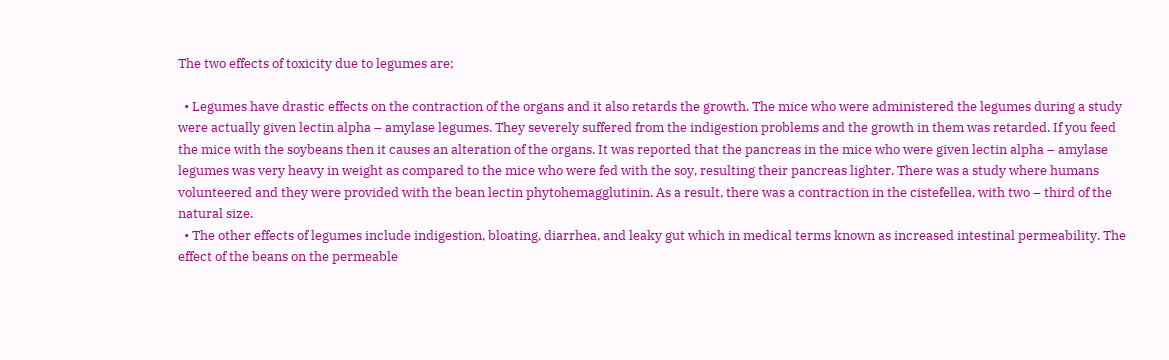The two effects of toxicity due to legumes are;

  • Legumes have drastic effects on the contraction of the organs and it also retards the growth. The mice who were administered the legumes during a study were actually given lectin alpha – amylase legumes. They severely suffered from the indigestion problems and the growth in them was retarded. If you feed the mice with the soybeans then it causes an alteration of the organs. It was reported that the pancreas in the mice who were given lectin alpha – amylase legumes was very heavy in weight as compared to the mice who were fed with the soy, resulting their pancreas lighter. There was a study where humans volunteered and they were provided with the bean lectin phytohemagglutinin. As a result, there was a contraction in the cistefellea, with two – third of the natural size.
  • The other effects of legumes include indigestion, bloating, diarrhea, and leaky gut which in medical terms known as increased intestinal permeability. The effect of the beans on the permeable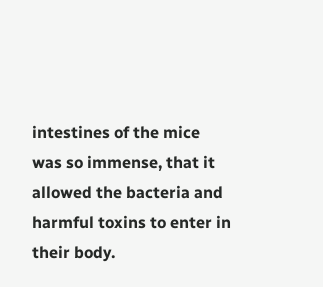intestines of the mice was so immense, that it allowed the bacteria and harmful toxins to enter in their body.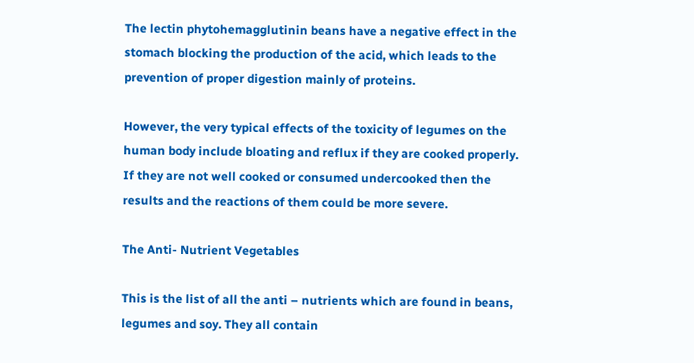The lectin phytohemagglutinin beans have a negative effect in the stomach blocking the production of the acid, which leads to the prevention of proper digestion mainly of proteins.

However, the very typical effects of the toxicity of legumes on the human body include bloating and reflux if they are cooked properly. If they are not well cooked or consumed undercooked then the results and the reactions of them could be more severe.

The Anti- Nutrient Vegetables

This is the list of all the anti – nutrients which are found in beans, legumes and soy. They all contain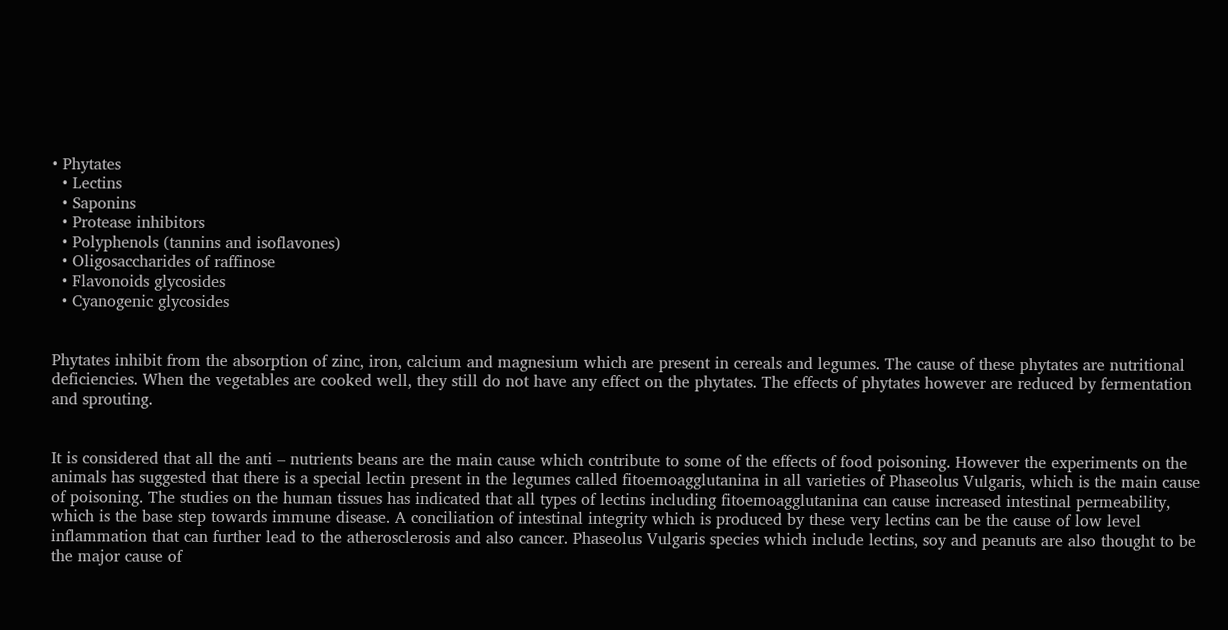• Phytates
  • Lectins
  • Saponins
  • Protease inhibitors
  • Polyphenols (tannins and isoflavones)
  • Oligosaccharides of raffinose
  • Flavonoids glycosides
  • Cyanogenic glycosides


Phytates inhibit from the absorption of zinc, iron, calcium and magnesium which are present in cereals and legumes. The cause of these phytates are nutritional deficiencies. When the vegetables are cooked well, they still do not have any effect on the phytates. The effects of phytates however are reduced by fermentation and sprouting.


It is considered that all the anti – nutrients beans are the main cause which contribute to some of the effects of food poisoning. However the experiments on the animals has suggested that there is a special lectin present in the legumes called fitoemoagglutanina in all varieties of Phaseolus Vulgaris, which is the main cause of poisoning. The studies on the human tissues has indicated that all types of lectins including fitoemoagglutanina can cause increased intestinal permeability, which is the base step towards immune disease. A conciliation of intestinal integrity which is produced by these very lectins can be the cause of low level inflammation that can further lead to the atherosclerosis and also cancer. Phaseolus Vulgaris species which include lectins, soy and peanuts are also thought to be the major cause of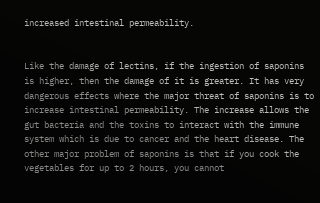increased intestinal permeability.


Like the damage of lectins, if the ingestion of saponins is higher, then the damage of it is greater. It has very dangerous effects where the major threat of saponins is to increase intestinal permeability. The increase allows the gut bacteria and the toxins to interact with the immune system which is due to cancer and the heart disease. The other major problem of saponins is that if you cook the vegetables for up to 2 hours, you cannot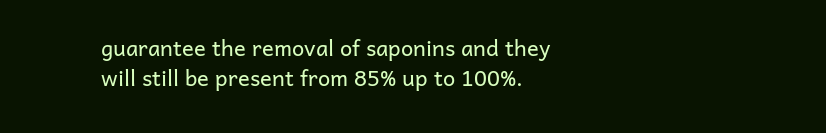guarantee the removal of saponins and they will still be present from 85% up to 100%.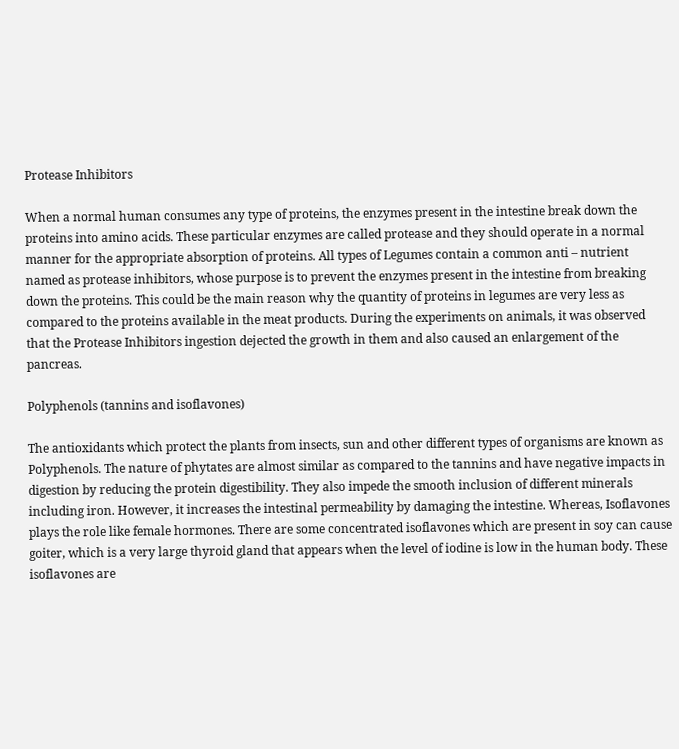Protease Inhibitors

When a normal human consumes any type of proteins, the enzymes present in the intestine break down the proteins into amino acids. These particular enzymes are called protease and they should operate in a normal manner for the appropriate absorption of proteins. All types of Legumes contain a common anti – nutrient named as protease inhibitors, whose purpose is to prevent the enzymes present in the intestine from breaking down the proteins. This could be the main reason why the quantity of proteins in legumes are very less as compared to the proteins available in the meat products. During the experiments on animals, it was observed that the Protease Inhibitors ingestion dejected the growth in them and also caused an enlargement of the pancreas.

Polyphenols (tannins and isoflavones)

The antioxidants which protect the plants from insects, sun and other different types of organisms are known as Polyphenols. The nature of phytates are almost similar as compared to the tannins and have negative impacts in digestion by reducing the protein digestibility. They also impede the smooth inclusion of different minerals including iron. However, it increases the intestinal permeability by damaging the intestine. Whereas, Isoflavones plays the role like female hormones. There are some concentrated isoflavones which are present in soy can cause goiter, which is a very large thyroid gland that appears when the level of iodine is low in the human body. These isoflavones are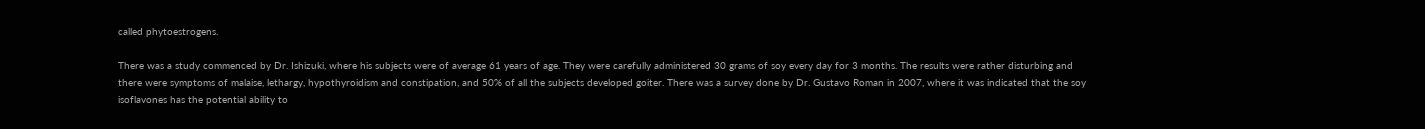called phytoestrogens.

There was a study commenced by Dr. Ishizuki, where his subjects were of average 61 years of age. They were carefully administered 30 grams of soy every day for 3 months. The results were rather disturbing and there were symptoms of malaise, lethargy, hypothyroidism and constipation, and 50% of all the subjects developed goiter. There was a survey done by Dr. Gustavo Roman in 2007, where it was indicated that the soy isoflavones has the potential ability to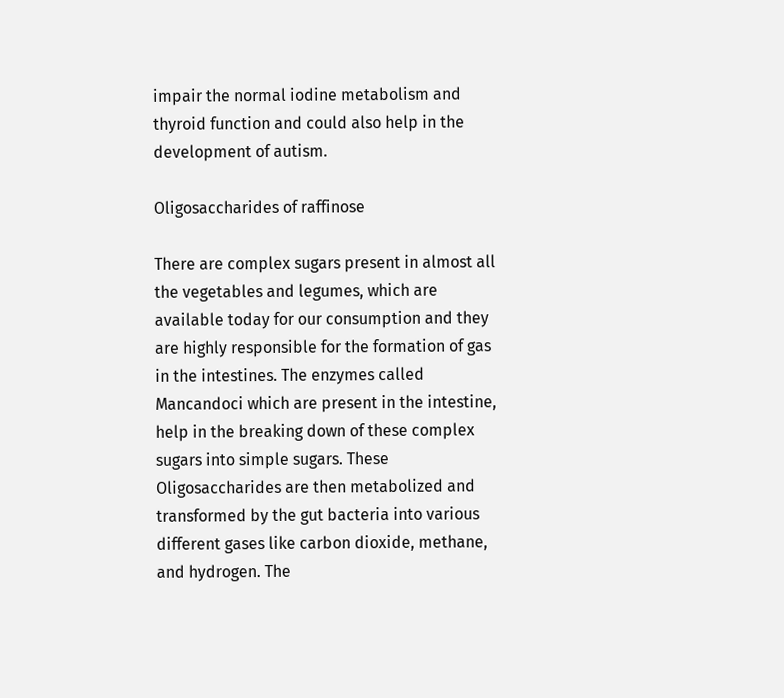impair the normal iodine metabolism and thyroid function and could also help in the development of autism.

Oligosaccharides of raffinose

There are complex sugars present in almost all the vegetables and legumes, which are available today for our consumption and they are highly responsible for the formation of gas in the intestines. The enzymes called Mancandoci which are present in the intestine, help in the breaking down of these complex sugars into simple sugars. These Oligosaccharides are then metabolized and transformed by the gut bacteria into various different gases like carbon dioxide, methane, and hydrogen. The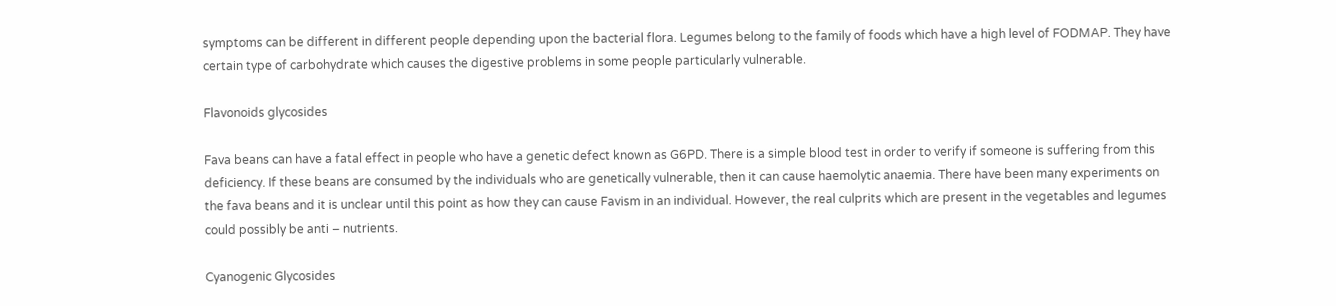symptoms can be different in different people depending upon the bacterial flora. Legumes belong to the family of foods which have a high level of FODMAP. They have certain type of carbohydrate which causes the digestive problems in some people particularly vulnerable.

Flavonoids glycosides

Fava beans can have a fatal effect in people who have a genetic defect known as G6PD. There is a simple blood test in order to verify if someone is suffering from this deficiency. If these beans are consumed by the individuals who are genetically vulnerable, then it can cause haemolytic anaemia. There have been many experiments on the fava beans and it is unclear until this point as how they can cause Favism in an individual. However, the real culprits which are present in the vegetables and legumes could possibly be anti – nutrients.

Cyanogenic Glycosides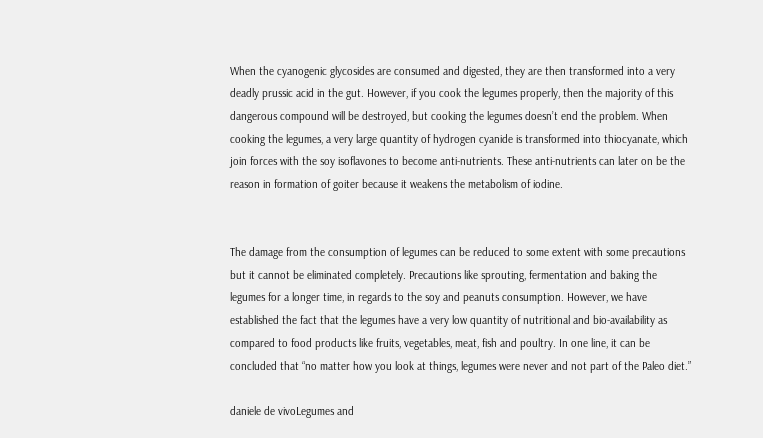When the cyanogenic glycosides are consumed and digested, they are then transformed into a very deadly prussic acid in the gut. However, if you cook the legumes properly, then the majority of this dangerous compound will be destroyed, but cooking the legumes doesn’t end the problem. When cooking the legumes, a very large quantity of hydrogen cyanide is transformed into thiocyanate, which join forces with the soy isoflavones to become anti-nutrients. These anti-nutrients can later on be the reason in formation of goiter because it weakens the metabolism of iodine.


The damage from the consumption of legumes can be reduced to some extent with some precautions but it cannot be eliminated completely. Precautions like sprouting, fermentation and baking the legumes for a longer time, in regards to the soy and peanuts consumption. However, we have established the fact that the legumes have a very low quantity of nutritional and bio-availability as compared to food products like fruits, vegetables, meat, fish and poultry. In one line, it can be concluded that “no matter how you look at things, legumes were never and not part of the Paleo diet.”

daniele de vivoLegumes and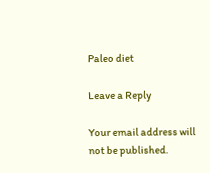Paleo diet

Leave a Reply

Your email address will not be published.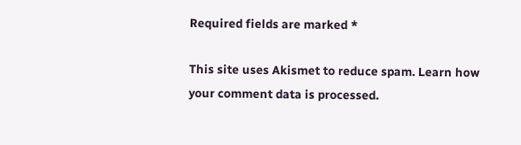Required fields are marked *

This site uses Akismet to reduce spam. Learn how your comment data is processed.